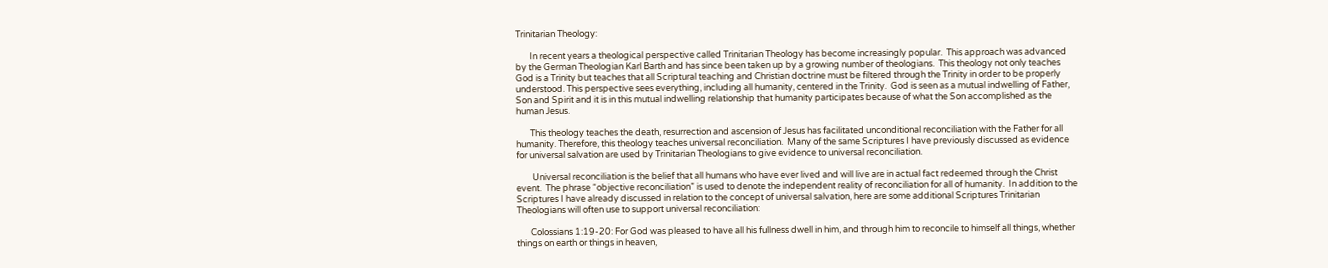Trinitarian Theology:

       In recent years a theological perspective called Trinitarian Theology has become increasingly popular.  This approach was advanced by the German Theologian Karl Barth and has since been taken up by a growing number of theologians.  This theology not only teaches God is a Trinity but teaches that all Scriptural teaching and Christian doctrine must be filtered through the Trinity in order to be properly understood. This perspective sees everything, including all humanity, centered in the Trinity.  God is seen as a mutual indwelling of Father, Son and Spirit and it is in this mutual indwelling relationship that humanity participates because of what the Son accomplished as the human Jesus.

       This theology teaches the death, resurrection and ascension of Jesus has facilitated unconditional reconciliation with the Father for all humanity. Therefore, this theology teaches universal reconciliation.  Many of the same Scriptures I have previously discussed as evidence for universal salvation are used by Trinitarian Theologians to give evidence to universal reconciliation.

        Universal reconciliation is the belief that all humans who have ever lived and will live are in actual fact redeemed through the Christ event.  The phrase “objective reconciliation” is used to denote the independent reality of reconciliation for all of humanity.  In addition to the Scriptures I have already discussed in relation to the concept of universal salvation, here are some additional Scriptures Trinitarian Theologians will often use to support universal reconciliation:

       Colossians 1:19-20: For God was pleased to have all his fullness dwell in him, and through him to reconcile to himself all things, whether things on earth or things in heaven,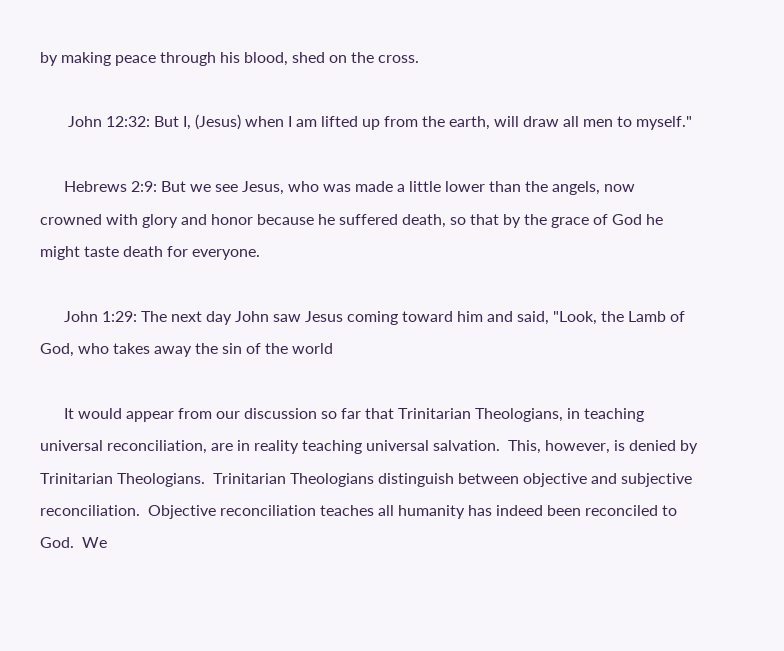by making peace through his blood, shed on the cross.

       John 12:32: But I, (Jesus) when I am lifted up from the earth, will draw all men to myself."

      Hebrews 2:9: But we see Jesus, who was made a little lower than the angels, now crowned with glory and honor because he suffered death, so that by the grace of God he might taste death for everyone.

      John 1:29: The next day John saw Jesus coming toward him and said, "Look, the Lamb of God, who takes away the sin of the world

      It would appear from our discussion so far that Trinitarian Theologians, in teaching universal reconciliation, are in reality teaching universal salvation.  This, however, is denied by Trinitarian Theologians.  Trinitarian Theologians distinguish between objective and subjective reconciliation.  Objective reconciliation teaches all humanity has indeed been reconciled to God.  We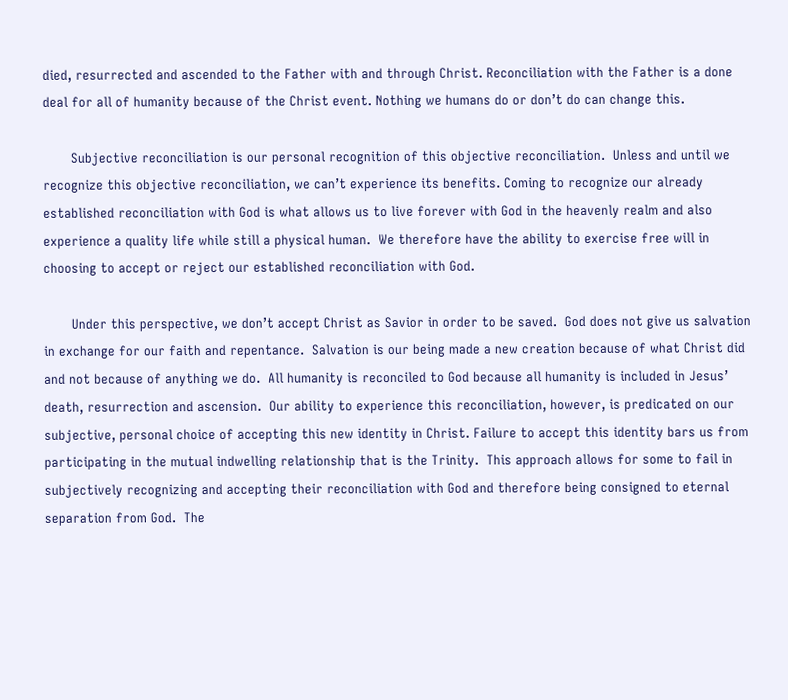died, resurrected and ascended to the Father with and through Christ. Reconciliation with the Father is a done deal for all of humanity because of the Christ event. Nothing we humans do or don’t do can change this.

       Subjective reconciliation is our personal recognition of this objective reconciliation.  Unless and until we recognize this objective reconciliation, we can’t experience its benefits. Coming to recognize our already established reconciliation with God is what allows us to live forever with God in the heavenly realm and also experience a quality life while still a physical human.  We therefore have the ability to exercise free will in choosing to accept or reject our established reconciliation with God.

       Under this perspective, we don’t accept Christ as Savior in order to be saved.  God does not give us salvation in exchange for our faith and repentance.  Salvation is our being made a new creation because of what Christ did and not because of anything we do.  All humanity is reconciled to God because all humanity is included in Jesus’ death, resurrection and ascension.  Our ability to experience this reconciliation, however, is predicated on our subjective, personal choice of accepting this new identity in Christ. Failure to accept this identity bars us from participating in the mutual indwelling relationship that is the Trinity.  This approach allows for some to fail in subjectively recognizing and accepting their reconciliation with God and therefore being consigned to eternal separation from God.  The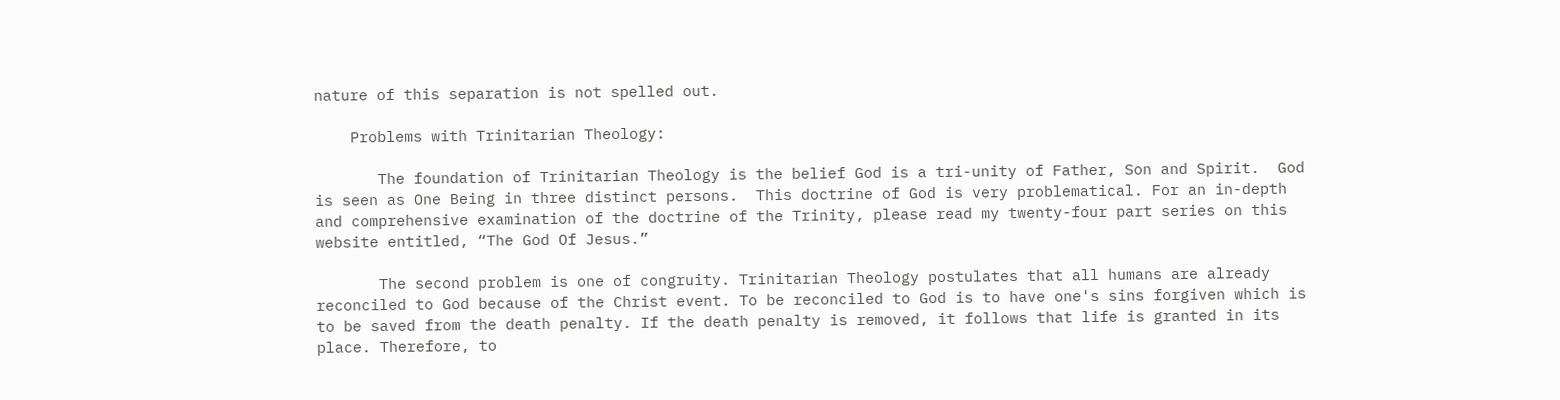nature of this separation is not spelled out.

    Problems with Trinitarian Theology:

       The foundation of Trinitarian Theology is the belief God is a tri-unity of Father, Son and Spirit.  God is seen as One Being in three distinct persons.  This doctrine of God is very problematical. For an in-depth and comprehensive examination of the doctrine of the Trinity, please read my twenty-four part series on this website entitled, “The God Of Jesus.”

       The second problem is one of congruity. Trinitarian Theology postulates that all humans are already reconciled to God because of the Christ event. To be reconciled to God is to have one's sins forgiven which is to be saved from the death penalty. If the death penalty is removed, it follows that life is granted in its place. Therefore, to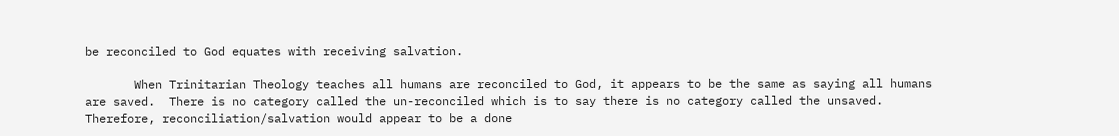be reconciled to God equates with receiving salvation.

       When Trinitarian Theology teaches all humans are reconciled to God, it appears to be the same as saying all humans are saved.  There is no category called the un-reconciled which is to say there is no category called the unsaved. Therefore, reconciliation/salvation would appear to be a done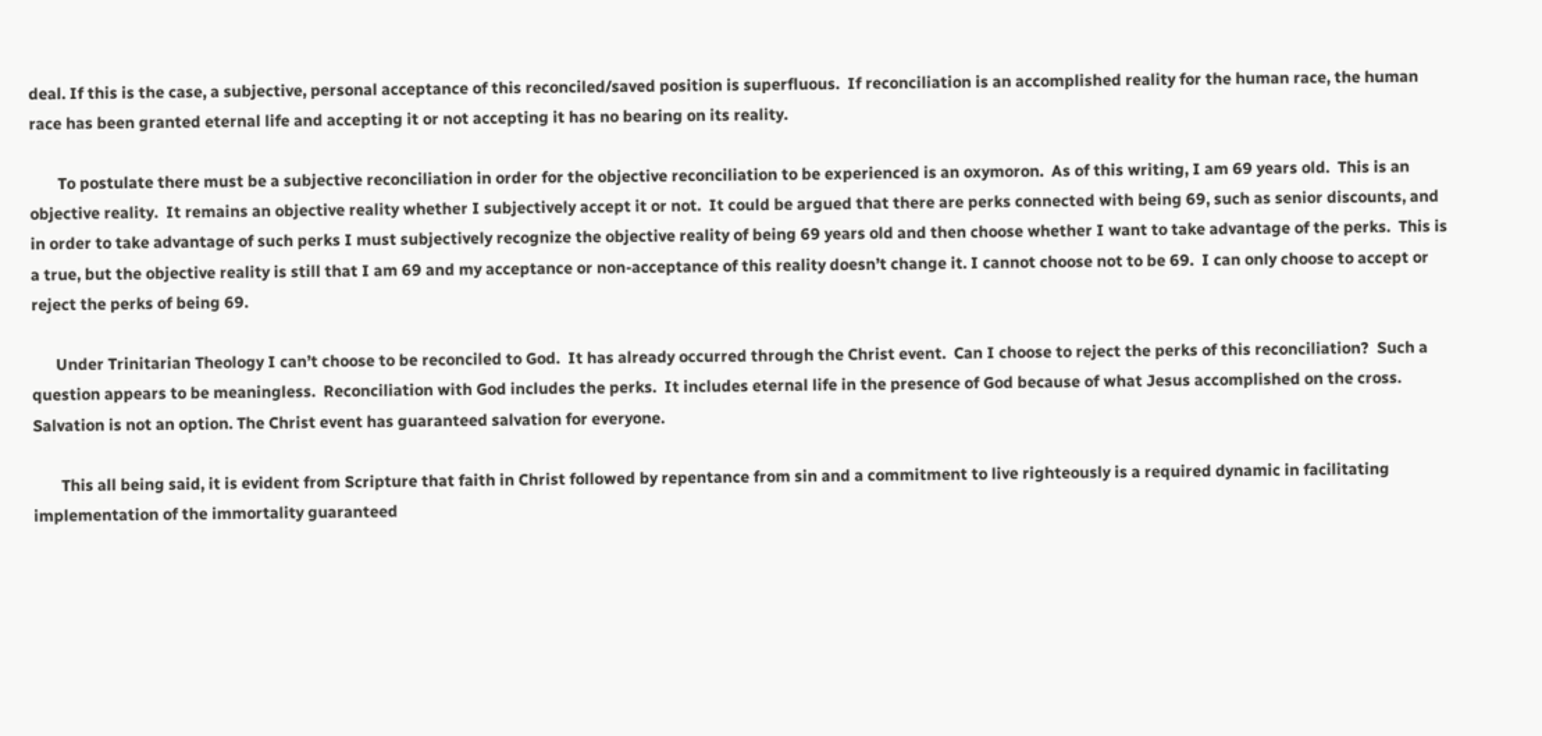deal. If this is the case, a subjective, personal acceptance of this reconciled/saved position is superfluous.  If reconciliation is an accomplished reality for the human race, the human race has been granted eternal life and accepting it or not accepting it has no bearing on its reality.

       To postulate there must be a subjective reconciliation in order for the objective reconciliation to be experienced is an oxymoron.  As of this writing, I am 69 years old.  This is an objective reality.  It remains an objective reality whether I subjectively accept it or not.  It could be argued that there are perks connected with being 69, such as senior discounts, and in order to take advantage of such perks I must subjectively recognize the objective reality of being 69 years old and then choose whether I want to take advantage of the perks.  This is a true, but the objective reality is still that I am 69 and my acceptance or non-acceptance of this reality doesn’t change it. I cannot choose not to be 69.  I can only choose to accept or reject the perks of being 69.

      Under Trinitarian Theology I can’t choose to be reconciled to God.  It has already occurred through the Christ event.  Can I choose to reject the perks of this reconciliation?  Such a question appears to be meaningless.  Reconciliation with God includes the perks.  It includes eternal life in the presence of God because of what Jesus accomplished on the cross. Salvation is not an option. The Christ event has guaranteed salvation for everyone.

       This all being said, it is evident from Scripture that faith in Christ followed by repentance from sin and a commitment to live righteously is a required dynamic in facilitating implementation of the immortality guaranteed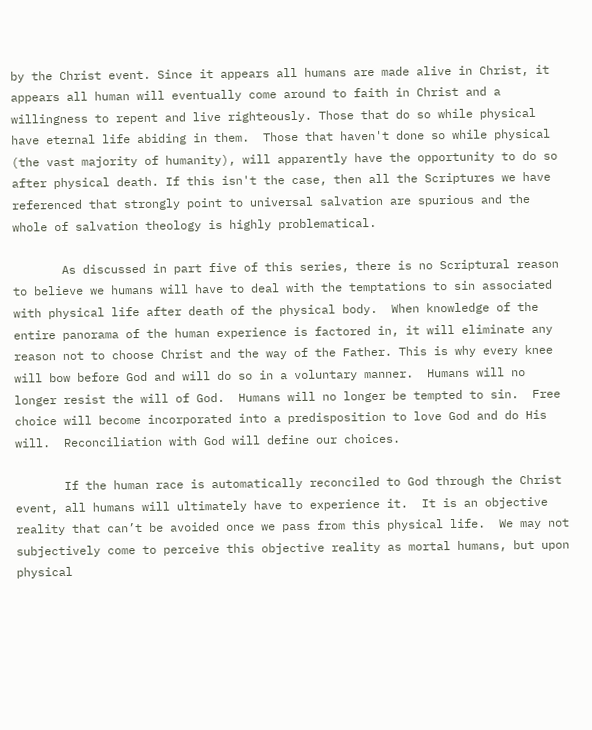by the Christ event. Since it appears all humans are made alive in Christ, it appears all human will eventually come around to faith in Christ and a willingness to repent and live righteously. Those that do so while physical have eternal life abiding in them.  Those that haven't done so while physical (the vast majority of humanity), will apparently have the opportunity to do so after physical death. If this isn't the case, then all the Scriptures we have referenced that strongly point to universal salvation are spurious and the whole of salvation theology is highly problematical.

       As discussed in part five of this series, there is no Scriptural reason to believe we humans will have to deal with the temptations to sin associated with physical life after death of the physical body.  When knowledge of the entire panorama of the human experience is factored in, it will eliminate any reason not to choose Christ and the way of the Father. This is why every knee will bow before God and will do so in a voluntary manner.  Humans will no longer resist the will of God.  Humans will no longer be tempted to sin.  Free choice will become incorporated into a predisposition to love God and do His will.  Reconciliation with God will define our choices.

       If the human race is automatically reconciled to God through the Christ event, all humans will ultimately have to experience it.  It is an objective reality that can’t be avoided once we pass from this physical life.  We may not subjectively come to perceive this objective reality as mortal humans, but upon physical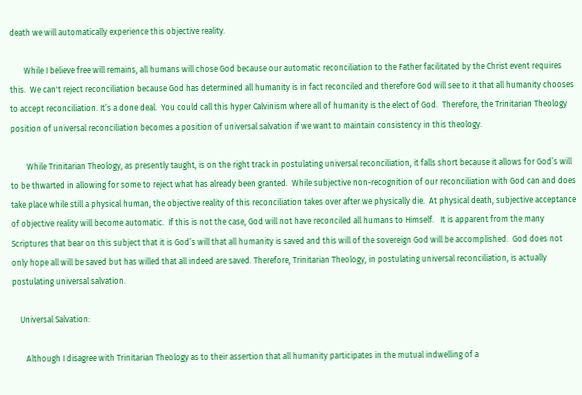death we will automatically experience this objective reality.

       While I believe free will remains, all humans will chose God because our automatic reconciliation to the Father facilitated by the Christ event requires this.  We can't reject reconciliation because God has determined all humanity is in fact reconciled and therefore God will see to it that all humanity chooses to accept reconciliation. It’s a done deal.  You could call this hyper Calvinism where all of humanity is the elect of God.  Therefore, the Trinitarian Theology position of universal reconciliation becomes a position of universal salvation if we want to maintain consistency in this theology.

        While Trinitarian Theology, as presently taught, is on the right track in postulating universal reconciliation, it falls short because it allows for God’s will to be thwarted in allowing for some to reject what has already been granted.  While subjective non-recognition of our reconciliation with God can and does take place while still a physical human, the objective reality of this reconciliation takes over after we physically die.  At physical death, subjective acceptance of objective reality will become automatic.  If this is not the case, God will not have reconciled all humans to Himself.   It is apparent from the many Scriptures that bear on this subject that it is God’s will that all humanity is saved and this will of the sovereign God will be accomplished.  God does not only hope all will be saved but has willed that all indeed are saved. Therefore, Trinitarian Theology, in postulating universal reconciliation, is actually postulating universal salvation.

    Universal Salvation:

       Although I disagree with Trinitarian Theology as to their assertion that all humanity participates in the mutual indwelling of a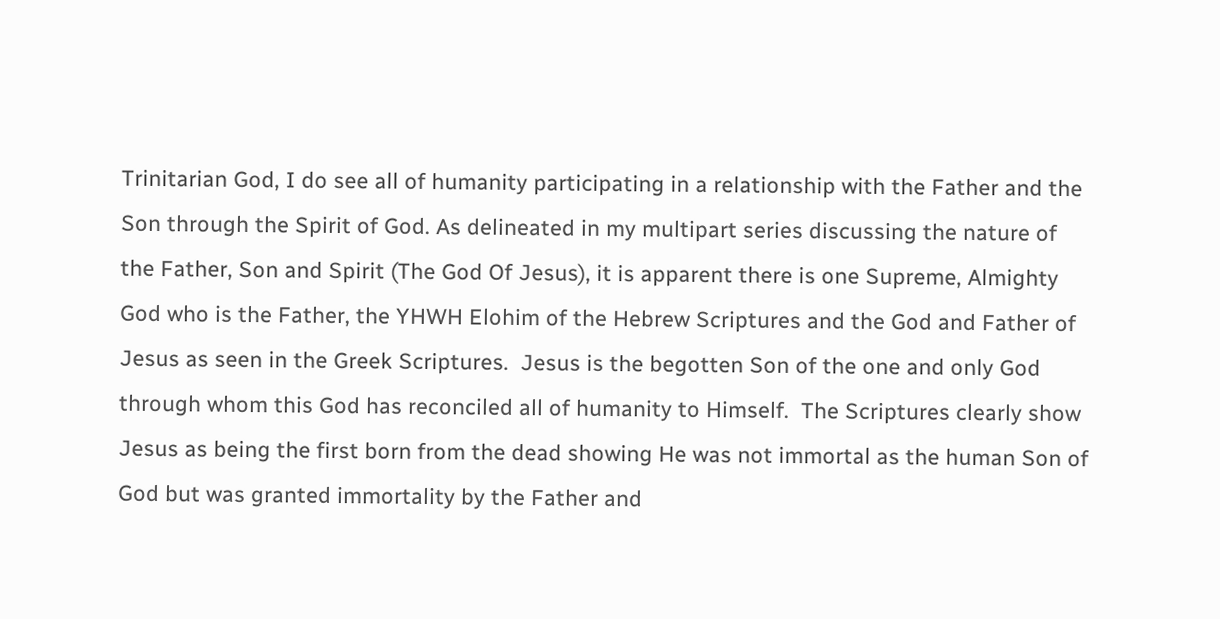Trinitarian God, I do see all of humanity participating in a relationship with the Father and the Son through the Spirit of God. As delineated in my multipart series discussing the nature of the Father, Son and Spirit (The God Of Jesus), it is apparent there is one Supreme, Almighty God who is the Father, the YHWH Elohim of the Hebrew Scriptures and the God and Father of Jesus as seen in the Greek Scriptures.  Jesus is the begotten Son of the one and only God through whom this God has reconciled all of humanity to Himself.  The Scriptures clearly show Jesus as being the first born from the dead showing He was not immortal as the human Son of God but was granted immortality by the Father and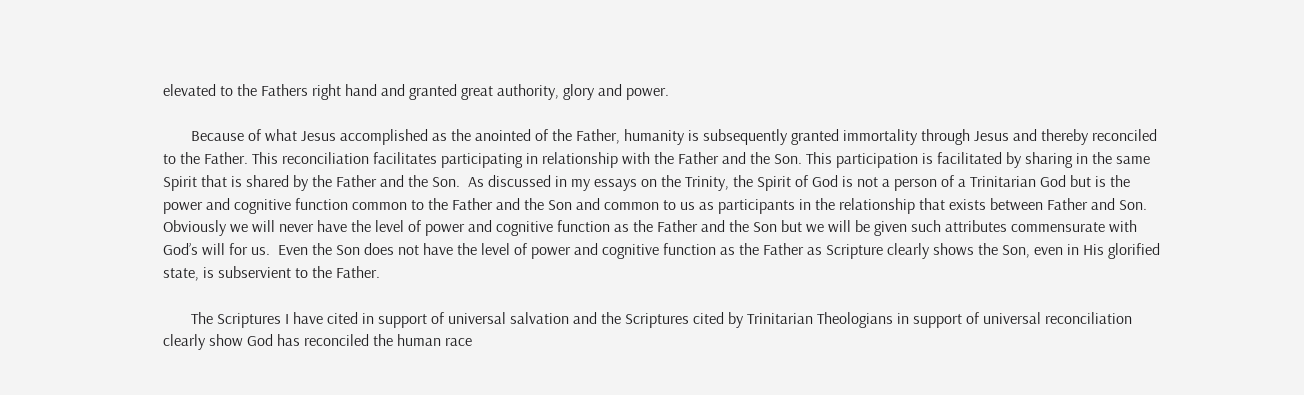elevated to the Fathers right hand and granted great authority, glory and power.

       Because of what Jesus accomplished as the anointed of the Father, humanity is subsequently granted immortality through Jesus and thereby reconciled to the Father. This reconciliation facilitates participating in relationship with the Father and the Son. This participation is facilitated by sharing in the same Spirit that is shared by the Father and the Son.  As discussed in my essays on the Trinity, the Spirit of God is not a person of a Trinitarian God but is the power and cognitive function common to the Father and the Son and common to us as participants in the relationship that exists between Father and Son.  Obviously we will never have the level of power and cognitive function as the Father and the Son but we will be given such attributes commensurate with God’s will for us.  Even the Son does not have the level of power and cognitive function as the Father as Scripture clearly shows the Son, even in His glorified state, is subservient to the Father.

       The Scriptures I have cited in support of universal salvation and the Scriptures cited by Trinitarian Theologians in support of universal reconciliation clearly show God has reconciled the human race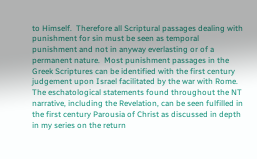to Himself.  Therefore all Scriptural passages dealing with punishment for sin must be seen as temporal punishment and not in anyway everlasting or of a permanent nature.  Most punishment passages in the Greek Scriptures can be identified with the first century judgement upon Israel facilitated by the war with Rome.  The eschatological statements found throughout the NT narrative, including the Revelation, can be seen fulfilled in the first century Parousia of Christ as discussed in depth in my series on the return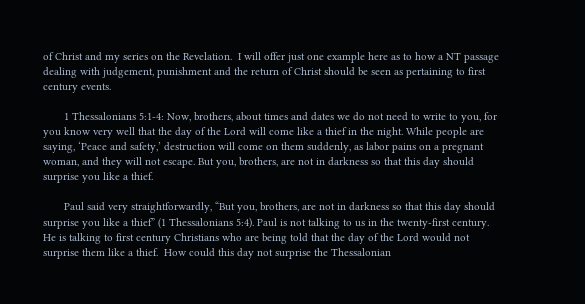of Christ and my series on the Revelation.  I will offer just one example here as to how a NT passage dealing with judgement, punishment and the return of Christ should be seen as pertaining to first century events.

       1 Thessalonians 5:1-4: Now, brothers, about times and dates we do not need to write to you, for you know very well that the day of the Lord will come like a thief in the night. While people are saying, ‘Peace and safety,’ destruction will come on them suddenly, as labor pains on a pregnant woman, and they will not escape. But you, brothers, are not in darkness so that this day should surprise you like a thief.

       Paul said very straightforwardly, “But you, brothers, are not in darkness so that this day should surprise you like a thief” (1 Thessalonians 5:4). Paul is not talking to us in the twenty-first century.  He is talking to first century Christians who are being told that the day of the Lord would not surprise them like a thief.  How could this day not surprise the Thessalonian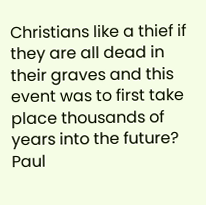Christians like a thief if they are all dead in their graves and this event was to first take place thousands of years into the future?  Paul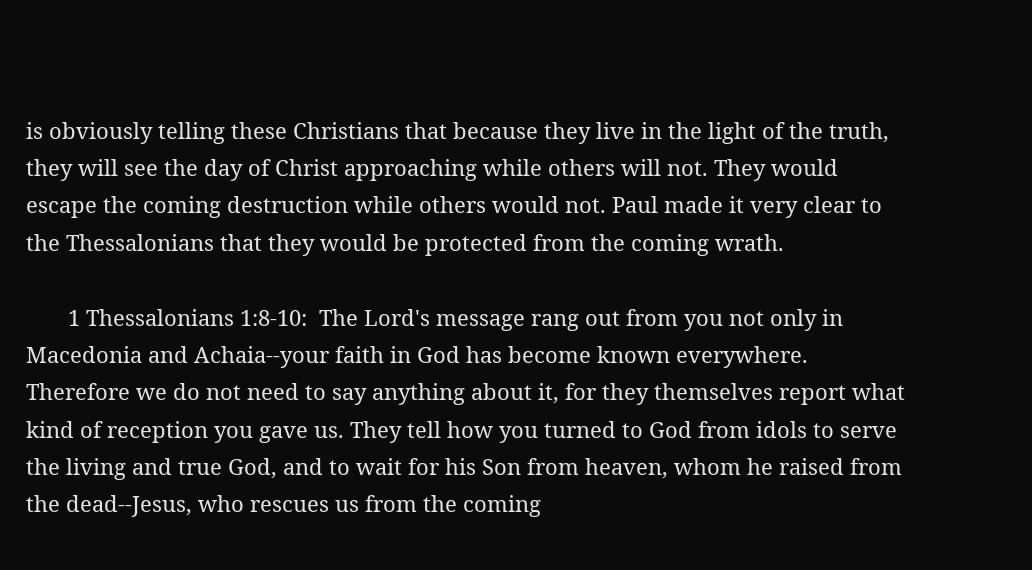is obviously telling these Christians that because they live in the light of the truth, they will see the day of Christ approaching while others will not. They would escape the coming destruction while others would not. Paul made it very clear to the Thessalonians that they would be protected from the coming wrath.

       1 Thessalonians 1:8-10:  The Lord's message rang out from you not only in Macedonia and Achaia--your faith in God has become known everywhere. Therefore we do not need to say anything about it, for they themselves report what kind of reception you gave us. They tell how you turned to God from idols to serve the living and true God, and to wait for his Son from heaven, whom he raised from the dead--Jesus, who rescues us from the coming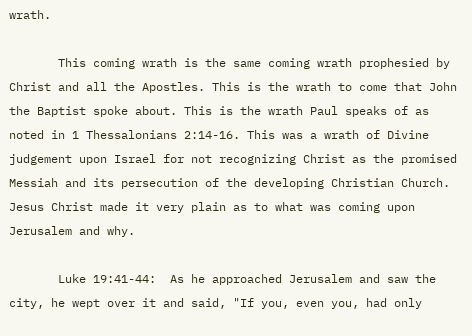wrath.

       This coming wrath is the same coming wrath prophesied by Christ and all the Apostles. This is the wrath to come that John the Baptist spoke about. This is the wrath Paul speaks of as noted in 1 Thessalonians 2:14-16. This was a wrath of Divine judgement upon Israel for not recognizing Christ as the promised Messiah and its persecution of the developing Christian Church. Jesus Christ made it very plain as to what was coming upon Jerusalem and why.

       Luke 19:41-44:  As he approached Jerusalem and saw the city, he wept over it and said, "If you, even you, had only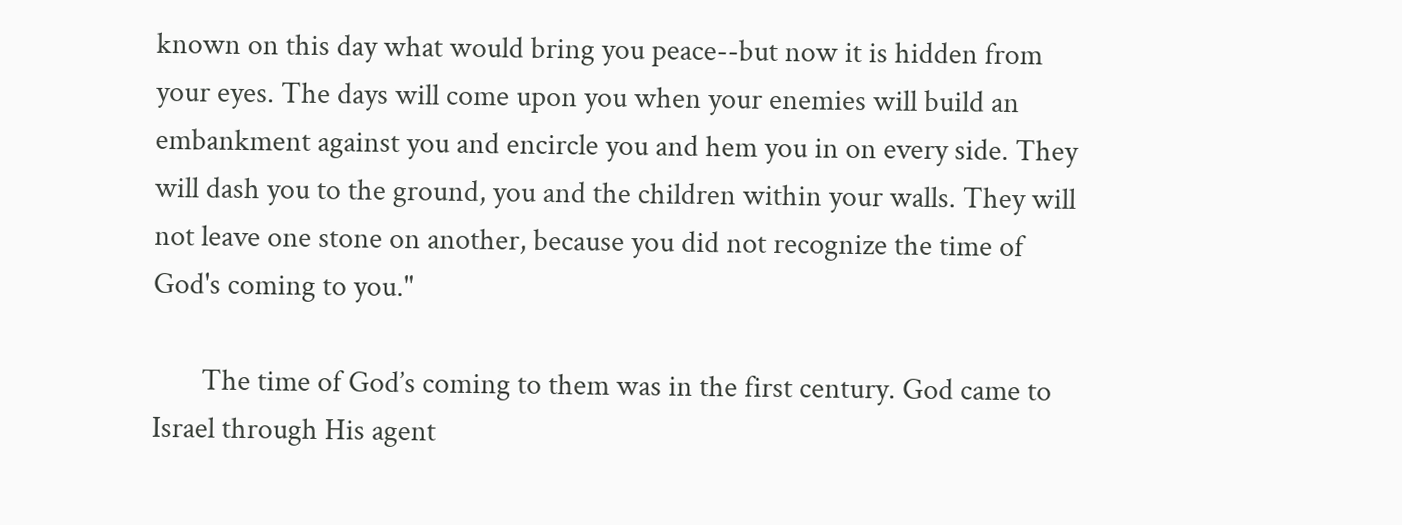known on this day what would bring you peace--but now it is hidden from your eyes. The days will come upon you when your enemies will build an embankment against you and encircle you and hem you in on every side. They will dash you to the ground, you and the children within your walls. They will not leave one stone on another, because you did not recognize the time of God's coming to you."

       The time of God’s coming to them was in the first century. God came to Israel through His agent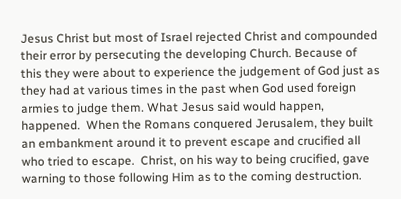Jesus Christ but most of Israel rejected Christ and compounded their error by persecuting the developing Church. Because of this they were about to experience the judgement of God just as they had at various times in the past when God used foreign armies to judge them. What Jesus said would happen, happened.  When the Romans conquered Jerusalem, they built an embankment around it to prevent escape and crucified all who tried to escape.  Christ, on his way to being crucified, gave warning to those following Him as to the coming destruction.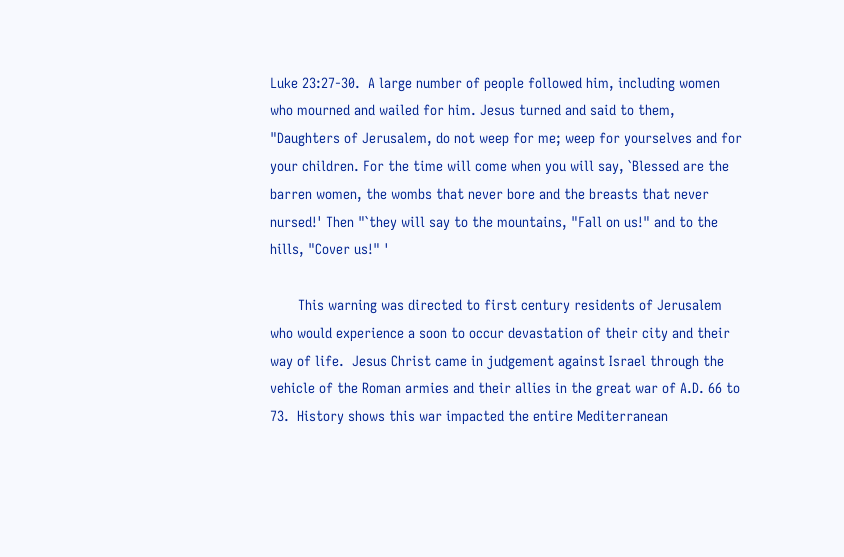Luke 23:27-30.  A large number of people followed him, including women who mourned and wailed for him. Jesus turned and said to them, "Daughters of Jerusalem, do not weep for me; weep for yourselves and for your children. For the time will come when you will say, `Blessed are the barren women, the wombs that never bore and the breasts that never nursed!' Then "`they will say to the mountains, "Fall on us!" and to the hills, "Cover us!" '

       This warning was directed to first century residents of Jerusalem who would experience a soon to occur devastation of their city and their way of life.  Jesus Christ came in judgement against Israel through the vehicle of the Roman armies and their allies in the great war of A.D. 66 to 73.  History shows this war impacted the entire Mediterranean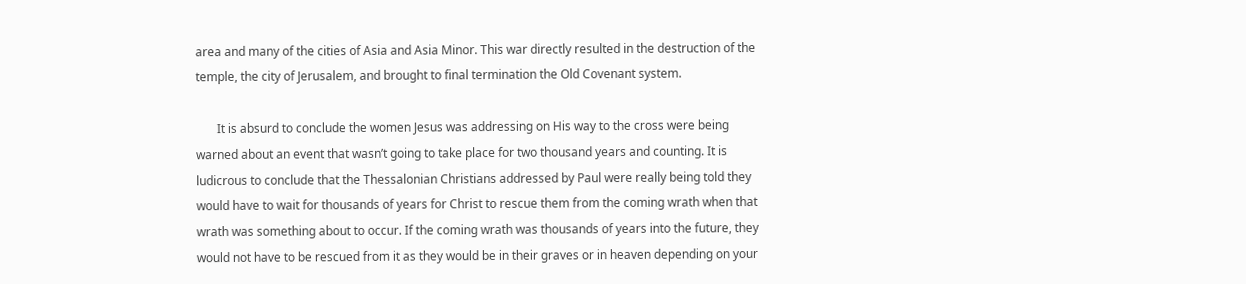area and many of the cities of Asia and Asia Minor. This war directly resulted in the destruction of the temple, the city of Jerusalem, and brought to final termination the Old Covenant system.

       It is absurd to conclude the women Jesus was addressing on His way to the cross were being warned about an event that wasn’t going to take place for two thousand years and counting. It is ludicrous to conclude that the Thessalonian Christians addressed by Paul were really being told they would have to wait for thousands of years for Christ to rescue them from the coming wrath when that wrath was something about to occur. If the coming wrath was thousands of years into the future, they would not have to be rescued from it as they would be in their graves or in heaven depending on your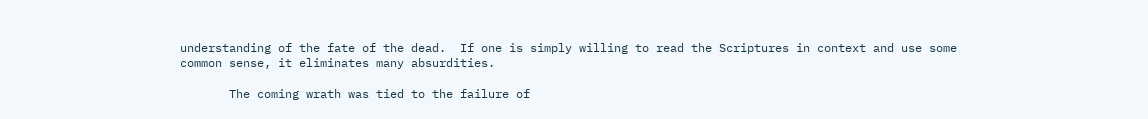understanding of the fate of the dead.  If one is simply willing to read the Scriptures in context and use some common sense, it eliminates many absurdities.

       The coming wrath was tied to the failure of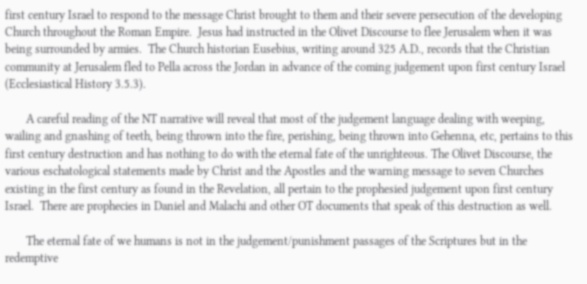first century Israel to respond to the message Christ brought to them and their severe persecution of the developing Church throughout the Roman Empire.  Jesus had instructed in the Olivet Discourse to flee Jerusalem when it was being surrounded by armies.  The Church historian Eusebius, writing around 325 A.D., records that the Christian community at Jerusalem fled to Pella across the Jordan in advance of the coming judgement upon first century Israel (Ecclesiastical History 3.5.3).

       A careful reading of the NT narrative will reveal that most of the judgement language dealing with weeping, wailing and gnashing of teeth, being thrown into the fire, perishing, being thrown into Gehenna, etc, pertains to this first century destruction and has nothing to do with the eternal fate of the unrighteous. The Olivet Discourse, the various eschatological statements made by Christ and the Apostles and the warning message to seven Churches existing in the first century as found in the Revelation, all pertain to the prophesied judgement upon first century Israel.  There are prophecies in Daniel and Malachi and other OT documents that speak of this destruction as well.

       The eternal fate of we humans is not in the judgement/punishment passages of the Scriptures but in the redemptive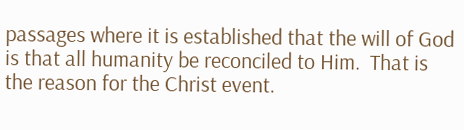passages where it is established that the will of God is that all humanity be reconciled to Him.  That is the reason for the Christ event.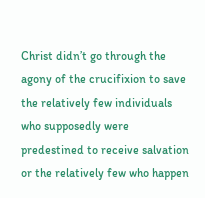Christ didn’t go through the agony of the crucifixion to save the relatively few individuals who supposedly were predestined to receive salvation or the relatively few who happen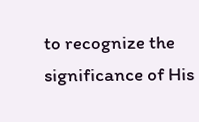to recognize the significance of His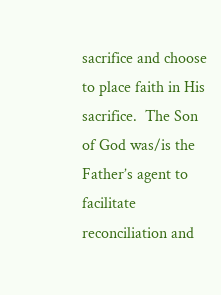sacrifice and choose to place faith in His sacrifice.  The Son of God was/is the Father’s agent to facilitate reconciliation and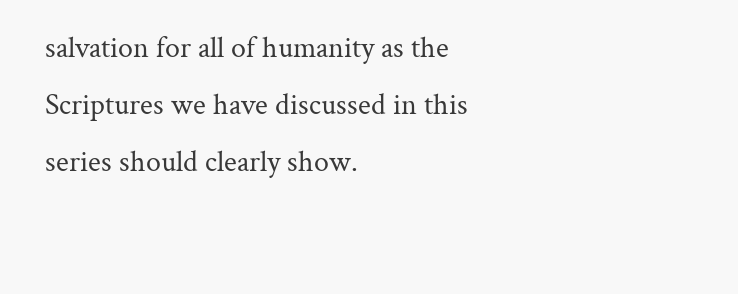salvation for all of humanity as the Scriptures we have discussed in this series should clearly show.